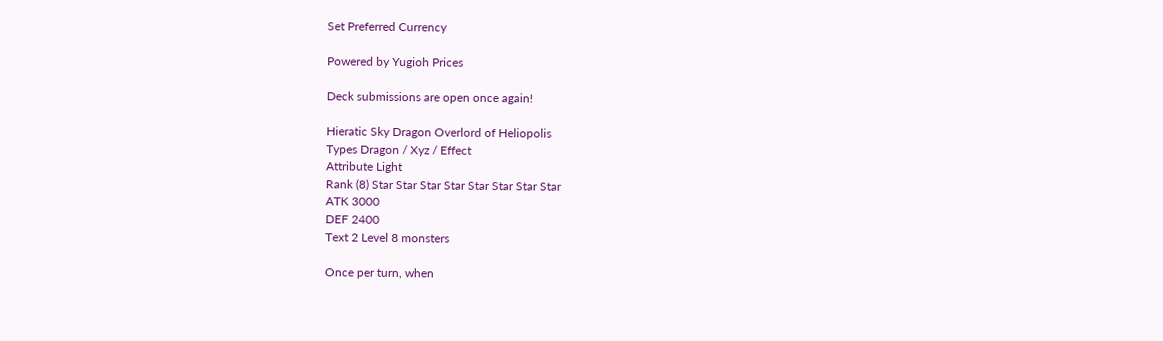Set Preferred Currency

Powered by Yugioh Prices

Deck submissions are open once again!

Hieratic Sky Dragon Overlord of Heliopolis
Types Dragon / Xyz / Effect
Attribute Light
Rank (8) Star Star Star Star Star Star Star Star
ATK 3000
DEF 2400
Text 2 Level 8 monsters

Once per turn, when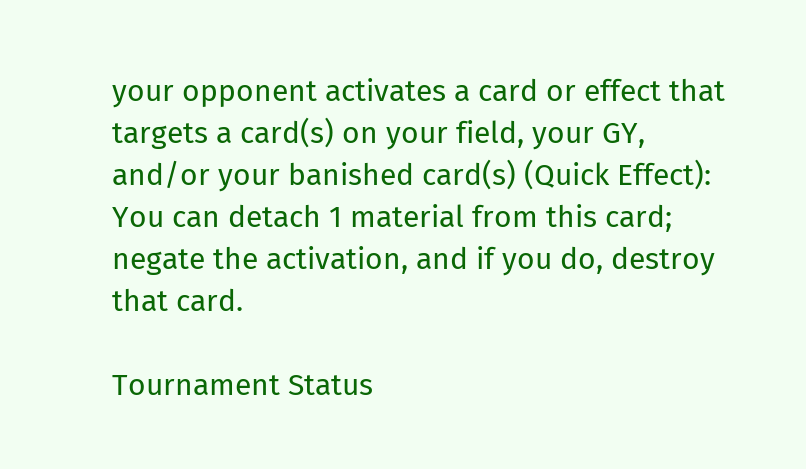your opponent activates a card or effect that targets a card(s) on your field, your GY, and/or your banished card(s) (Quick Effect): You can detach 1 material from this card; negate the activation, and if you do, destroy that card.

Tournament Status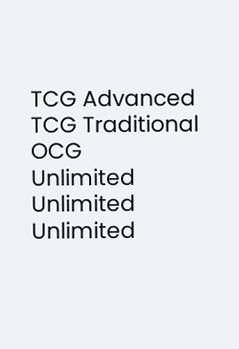TCG Advanced TCG Traditional OCG
Unlimited Unlimited Unlimited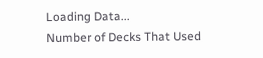Loading Data...
Number of Decks That Used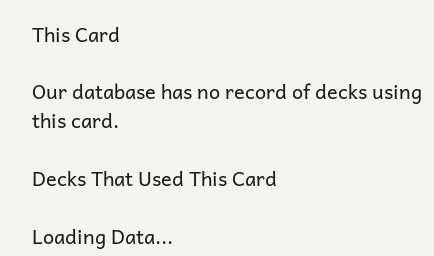This Card

Our database has no record of decks using this card.

Decks That Used This Card

Loading Data...